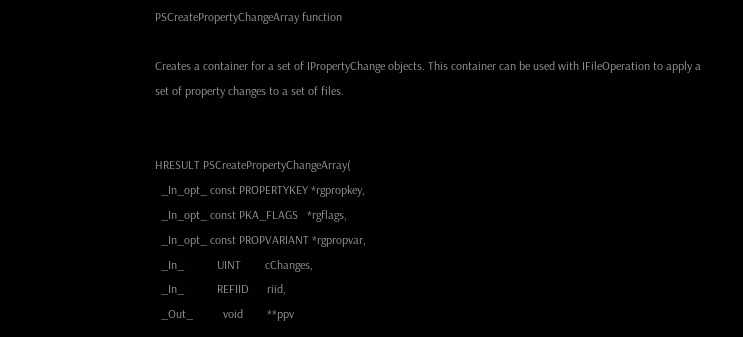PSCreatePropertyChangeArray function

Creates a container for a set of IPropertyChange objects. This container can be used with IFileOperation to apply a set of property changes to a set of files.


HRESULT PSCreatePropertyChangeArray(
  _In_opt_ const PROPERTYKEY *rgpropkey,
  _In_opt_ const PKA_FLAGS   *rgflags,
  _In_opt_ const PROPVARIANT *rgpropvar,
  _In_           UINT        cChanges,
  _In_           REFIID      riid,
  _Out_          void        **ppv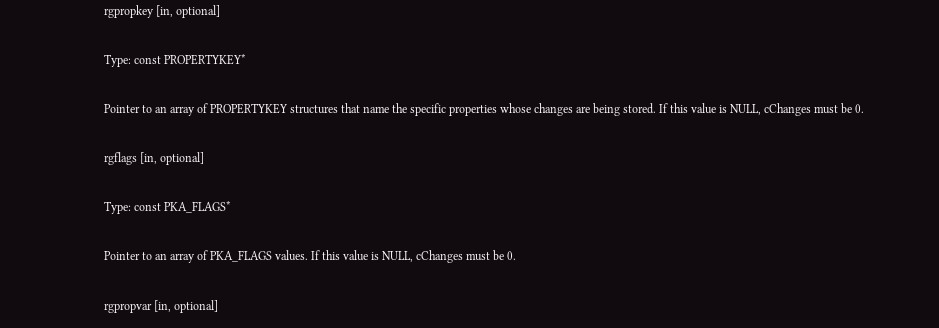rgpropkey [in, optional]

Type: const PROPERTYKEY*

Pointer to an array of PROPERTYKEY structures that name the specific properties whose changes are being stored. If this value is NULL, cChanges must be 0.

rgflags [in, optional]

Type: const PKA_FLAGS*

Pointer to an array of PKA_FLAGS values. If this value is NULL, cChanges must be 0.

rgpropvar [in, optional]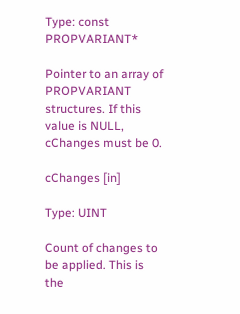Type: const PROPVARIANT*

Pointer to an array of PROPVARIANT structures. If this value is NULL, cChanges must be 0.

cChanges [in]

Type: UINT

Count of changes to be applied. This is the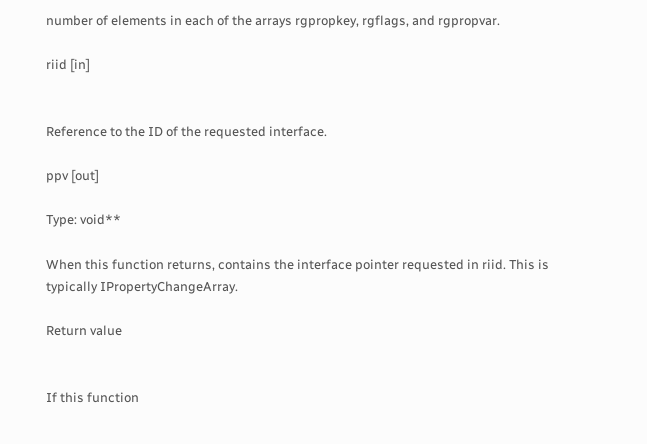number of elements in each of the arrays rgpropkey, rgflags, and rgpropvar.

riid [in]


Reference to the ID of the requested interface.

ppv [out]

Type: void**

When this function returns, contains the interface pointer requested in riid. This is typically IPropertyChangeArray.

Return value


If this function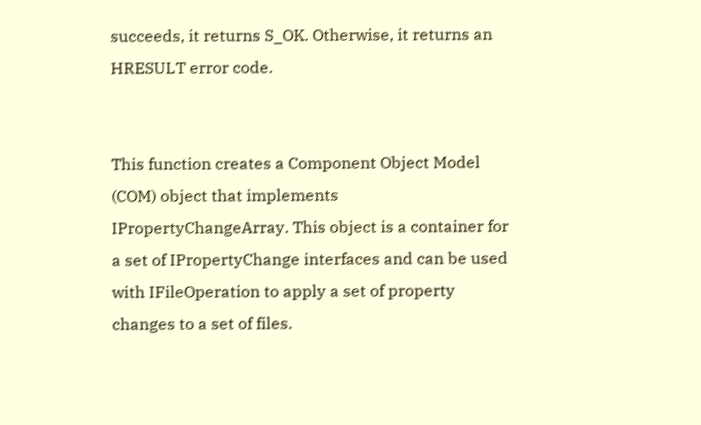succeeds, it returns S_OK. Otherwise, it returns an HRESULT error code.


This function creates a Component Object Model (COM) object that implements IPropertyChangeArray. This object is a container for a set of IPropertyChange interfaces and can be used with IFileOperation to apply a set of property changes to a set of files.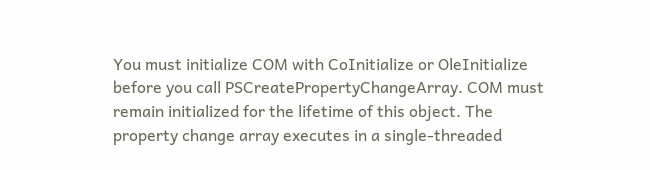You must initialize COM with CoInitialize or OleInitialize before you call PSCreatePropertyChangeArray. COM must remain initialized for the lifetime of this object. The property change array executes in a single-threaded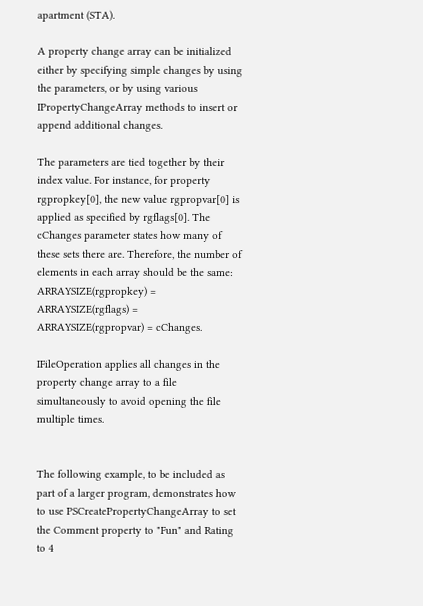apartment (STA).

A property change array can be initialized either by specifying simple changes by using the parameters, or by using various IPropertyChangeArray methods to insert or append additional changes.

The parameters are tied together by their index value. For instance, for property rgpropkey[0], the new value rgpropvar[0] is applied as specified by rgflags[0]. The cChanges parameter states how many of these sets there are. Therefore, the number of elements in each array should be the same: ARRAYSIZE(rgpropkey) = ARRAYSIZE(rgflags) = ARRAYSIZE(rgpropvar) = cChanges.

IFileOperation applies all changes in the property change array to a file simultaneously to avoid opening the file multiple times.


The following example, to be included as part of a larger program, demonstrates how to use PSCreatePropertyChangeArray to set the Comment property to "Fun" and Rating to 4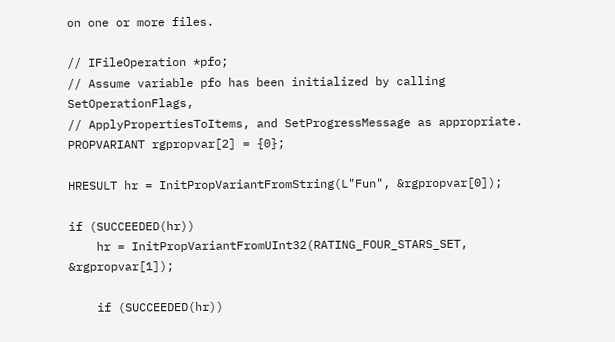on one or more files.

// IFileOperation *pfo;
// Assume variable pfo has been initialized by calling SetOperationFlags,
// ApplyPropertiesToItems, and SetProgressMessage as appropriate.
PROPVARIANT rgpropvar[2] = {0};

HRESULT hr = InitPropVariantFromString(L"Fun", &rgpropvar[0]);

if (SUCCEEDED(hr))
    hr = InitPropVariantFromUInt32(RATING_FOUR_STARS_SET, &rgpropvar[1]);

    if (SUCCEEDED(hr))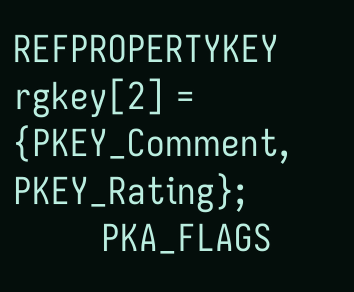REFPROPERTYKEY rgkey[2] = {PKEY_Comment, PKEY_Rating};
        PKA_FLAGS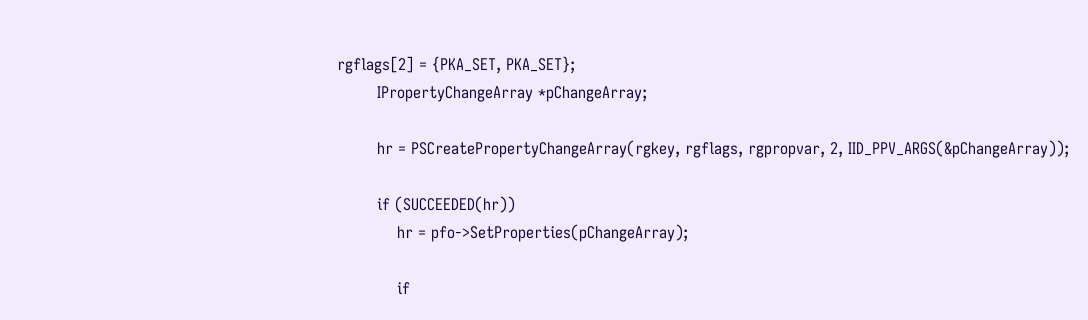rgflags[2] = {PKA_SET, PKA_SET};
        IPropertyChangeArray *pChangeArray;

        hr = PSCreatePropertyChangeArray(rgkey, rgflags, rgpropvar, 2, IID_PPV_ARGS(&pChangeArray));

        if (SUCCEEDED(hr))
            hr = pfo->SetProperties(pChangeArray);

            if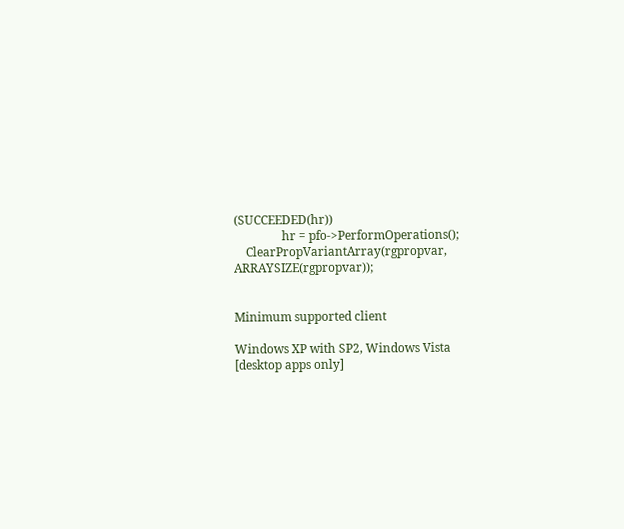(SUCCEEDED(hr))
                hr = pfo->PerformOperations();
    ClearPropVariantArray(rgpropvar, ARRAYSIZE(rgpropvar));


Minimum supported client

Windows XP with SP2, Windows Vista [desktop apps only]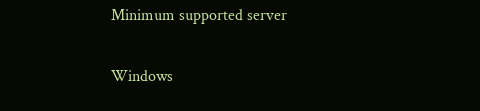Minimum supported server

Windows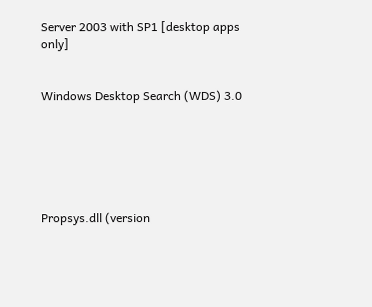Server 2003 with SP1 [desktop apps only]


Windows Desktop Search (WDS) 3.0






Propsys.dll (version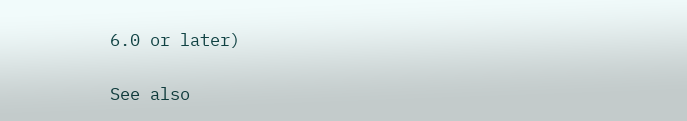6.0 or later)

See also